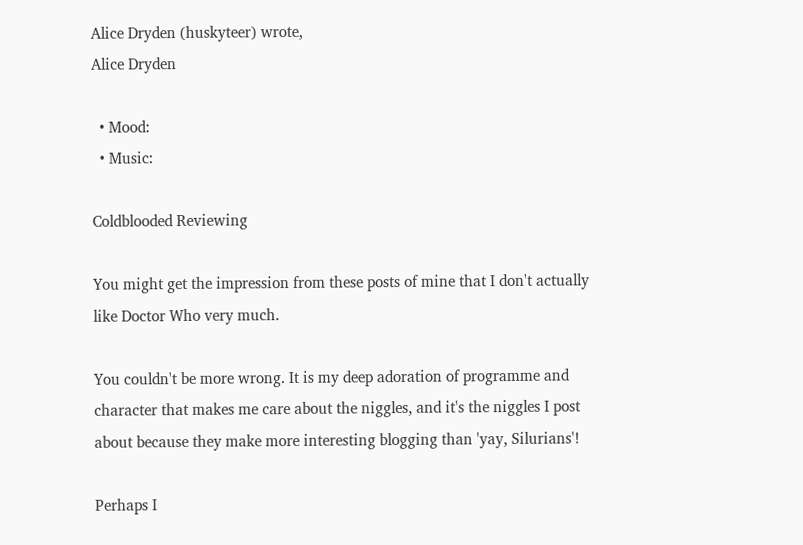Alice Dryden (huskyteer) wrote,
Alice Dryden

  • Mood:
  • Music:

Coldblooded Reviewing

You might get the impression from these posts of mine that I don't actually like Doctor Who very much.

You couldn't be more wrong. It is my deep adoration of programme and character that makes me care about the niggles, and it's the niggles I post about because they make more interesting blogging than 'yay, Silurians'!

Perhaps I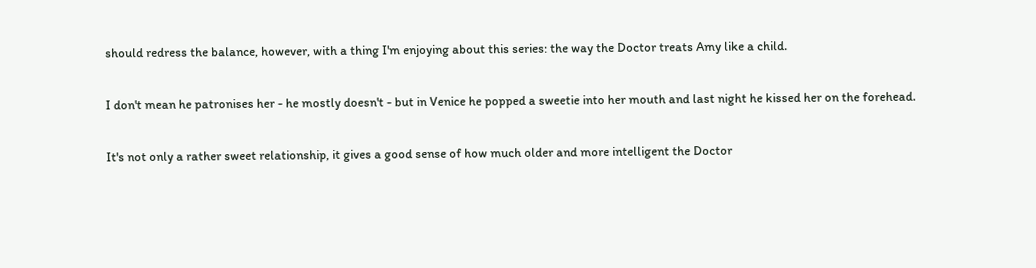should redress the balance, however, with a thing I'm enjoying about this series: the way the Doctor treats Amy like a child.

I don't mean he patronises her - he mostly doesn't - but in Venice he popped a sweetie into her mouth and last night he kissed her on the forehead.

It's not only a rather sweet relationship, it gives a good sense of how much older and more intelligent the Doctor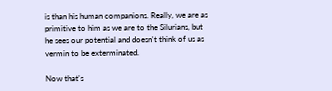is than his human companions. Really, we are as primitive to him as we are to the Silurians, but he sees our potential and doesn't think of us as vermin to be exterminated.

Now that's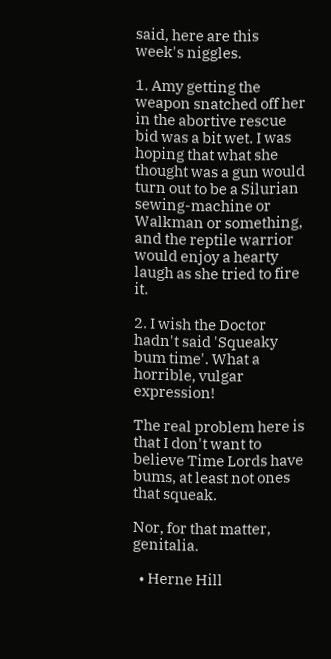said, here are this week's niggles.

1. Amy getting the weapon snatched off her in the abortive rescue bid was a bit wet. I was hoping that what she thought was a gun would turn out to be a Silurian sewing-machine or Walkman or something, and the reptile warrior would enjoy a hearty laugh as she tried to fire it.

2. I wish the Doctor hadn't said 'Squeaky bum time'. What a horrible, vulgar expression!

The real problem here is that I don't want to believe Time Lords have bums, at least not ones that squeak.

Nor, for that matter, genitalia.

  • Herne Hill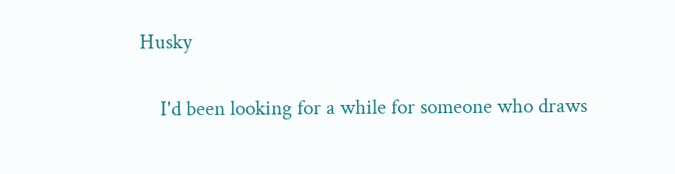Husky

    I'd been looking for a while for someone who draws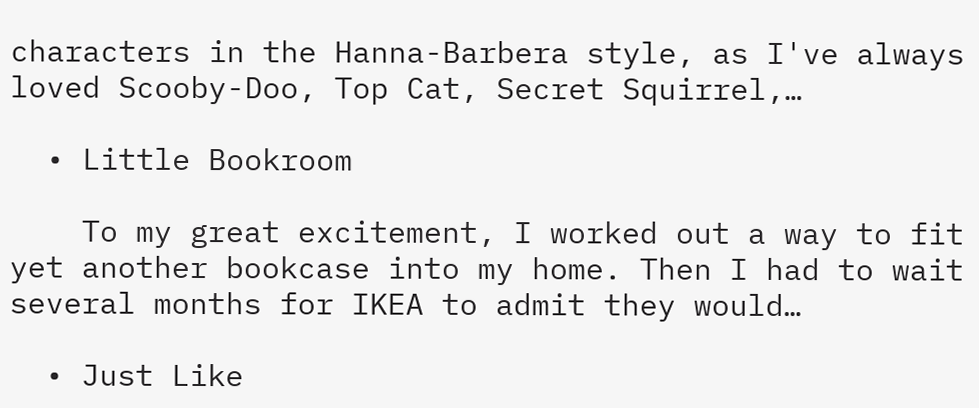characters in the Hanna-Barbera style, as I've always loved Scooby-Doo, Top Cat, Secret Squirrel,…

  • Little Bookroom

    To my great excitement, I worked out a way to fit yet another bookcase into my home. Then I had to wait several months for IKEA to admit they would…

  • Just Like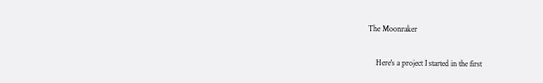The Moonraker

    Here's a project I started in the first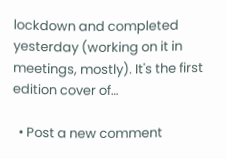lockdown and completed yesterday (working on it in meetings, mostly). It's the first edition cover of…

  • Post a new comment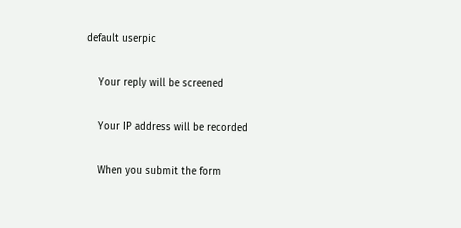default userpic

    Your reply will be screened

    Your IP address will be recorded

    When you submit the form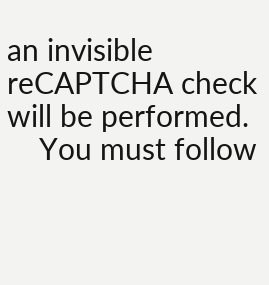an invisible reCAPTCHA check will be performed.
    You must follow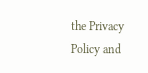the Privacy Policy and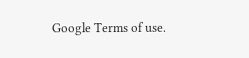Google Terms of use.